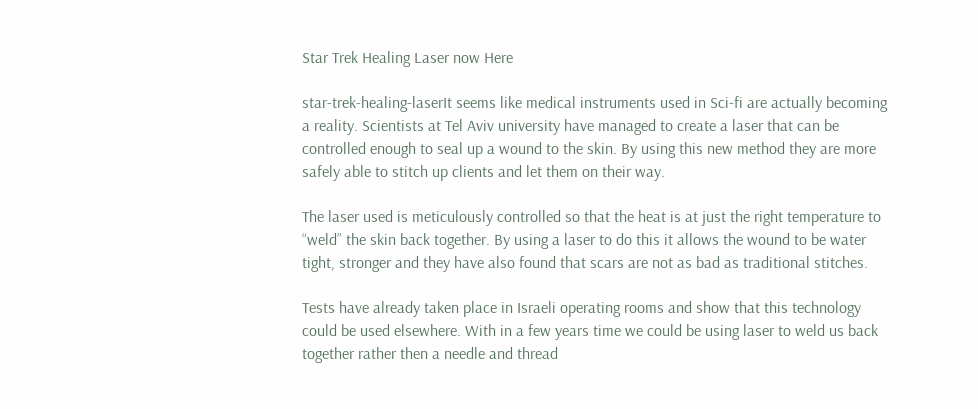Star Trek Healing Laser now Here

star-trek-healing-laserIt seems like medical instruments used in Sci-fi are actually becoming a reality. Scientists at Tel Aviv university have managed to create a laser that can be controlled enough to seal up a wound to the skin. By using this new method they are more safely able to stitch up clients and let them on their way.

The laser used is meticulously controlled so that the heat is at just the right temperature to “weld” the skin back together. By using a laser to do this it allows the wound to be water tight, stronger and they have also found that scars are not as bad as traditional stitches.

Tests have already taken place in Israeli operating rooms and show that this technology could be used elsewhere. With in a few years time we could be using laser to weld us back together rather then a needle and thread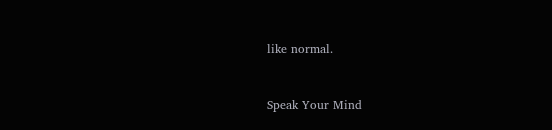like normal.


Speak Your Mind